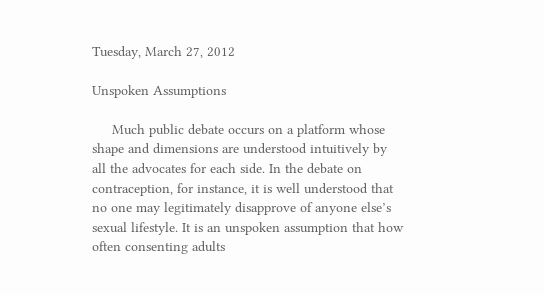Tuesday, March 27, 2012

Unspoken Assumptions

     Much public debate occurs on a platform whose shape and dimensions are understood intuitively by all the advocates for each side. In the debate on contraception, for instance, it is well understood that no one may legitimately disapprove of anyone else’s sexual lifestyle. It is an unspoken assumption that how often consenting adults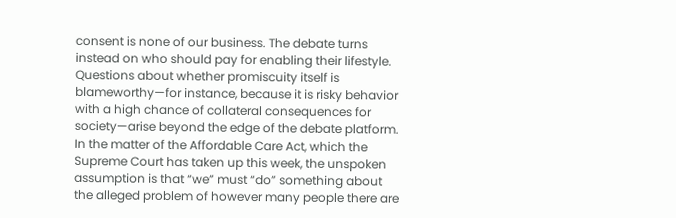consent is none of our business. The debate turns instead on who should pay for enabling their lifestyle. Questions about whether promiscuity itself is blameworthy—for instance, because it is risky behavior with a high chance of collateral consequences for society—arise beyond the edge of the debate platform. In the matter of the Affordable Care Act, which the Supreme Court has taken up this week, the unspoken assumption is that “we” must “do” something about the alleged problem of however many people there are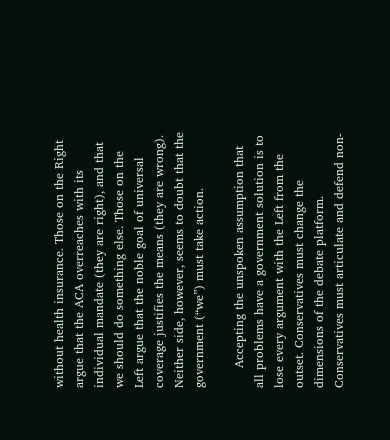without health insurance. Those on the Right argue that the ACA overreaches with its individual mandate (they are right), and that we should do something else. Those on the Left argue that the noble goal of universal coverage justifies the means (they are wrong). Neither side, however, seems to doubt that the government (“we”) must take action.

     Accepting the unspoken assumption that all problems have a government solution is to lose every argument with the Left from the outset. Conservatives must change the dimensions of the debate platform. Conservatives must articulate and defend non-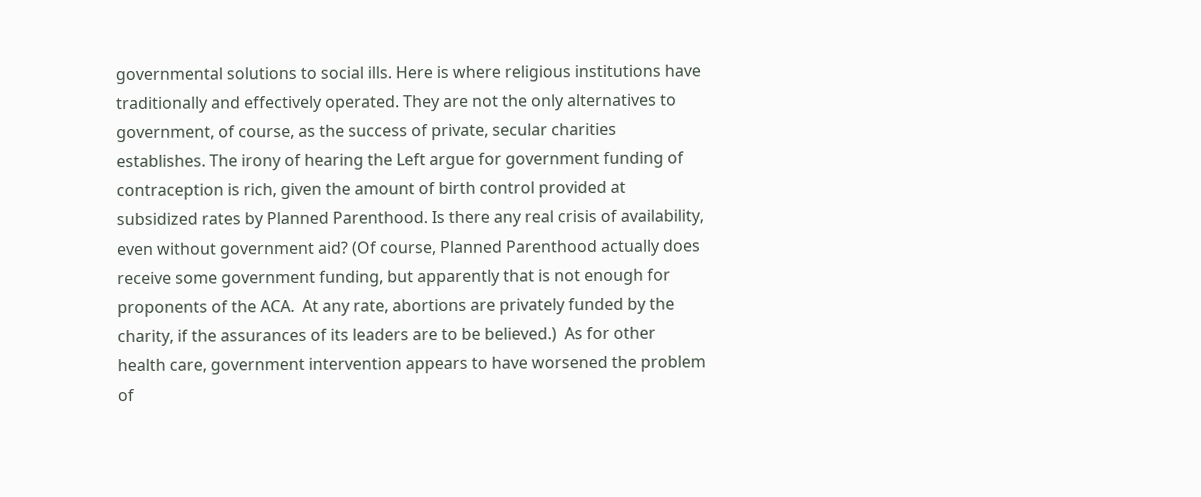governmental solutions to social ills. Here is where religious institutions have traditionally and effectively operated. They are not the only alternatives to government, of course, as the success of private, secular charities establishes. The irony of hearing the Left argue for government funding of contraception is rich, given the amount of birth control provided at subsidized rates by Planned Parenthood. Is there any real crisis of availability, even without government aid? (Of course, Planned Parenthood actually does receive some government funding, but apparently that is not enough for proponents of the ACA.  At any rate, abortions are privately funded by the charity, if the assurances of its leaders are to be believed.)  As for other health care, government intervention appears to have worsened the problem of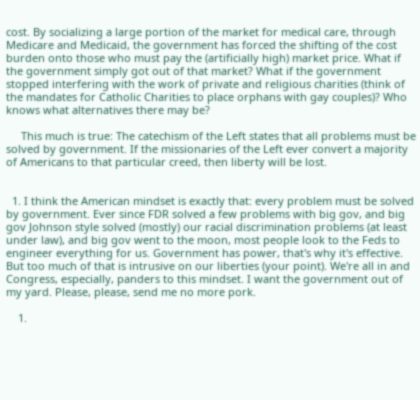cost. By socializing a large portion of the market for medical care, through Medicare and Medicaid, the government has forced the shifting of the cost burden onto those who must pay the (artificially high) market price. What if the government simply got out of that market? What if the government stopped interfering with the work of private and religious charities (think of the mandates for Catholic Charities to place orphans with gay couples)? Who knows what alternatives there may be?

     This much is true: The catechism of the Left states that all problems must be solved by government. If the missionaries of the Left ever convert a majority of Americans to that particular creed, then liberty will be lost.


  1. I think the American mindset is exactly that: every problem must be solved by government. Ever since FDR solved a few problems with big gov, and big gov Johnson style solved (mostly) our racial discrimination problems (at least under law), and big gov went to the moon, most people look to the Feds to engineer everything for us. Government has power, that's why it's effective. But too much of that is intrusive on our liberties (your point). We're all in and Congress, especially, panders to this mindset. I want the government out of my yard. Please, please, send me no more pork.

    1.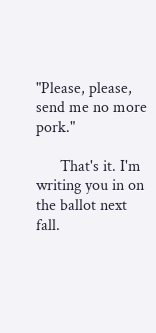"Please, please, send me no more pork."

      That's it. I'm writing you in on the ballot next fall.